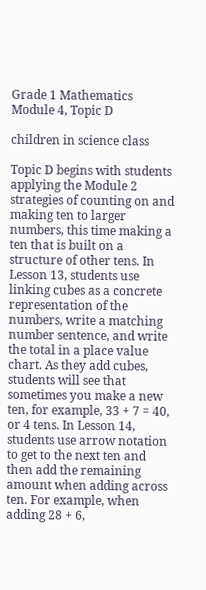Grade 1 Mathematics Module 4, Topic D

children in science class

Topic D begins with students applying the Module 2 strategies of counting on and making ten to larger numbers, this time making a ten that is built on a structure of other tens. In Lesson 13, students use linking cubes as a concrete representation of the numbers, write a matching number sentence, and write the total in a place value chart. As they add cubes, students will see that sometimes you make a new ten, for example, 33 + 7 = 40, or 4 tens. In Lesson 14, students use arrow notation to get to the next ten and then add the remaining amount when adding across ten. For example, when adding 28 + 6,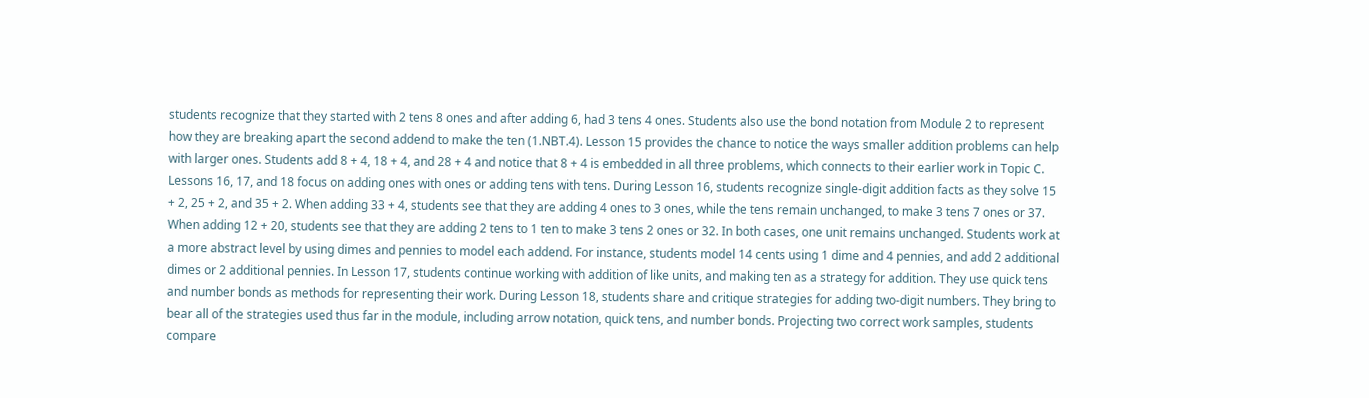students recognize that they started with 2 tens 8 ones and after adding 6, had 3 tens 4 ones. Students also use the bond notation from Module 2 to represent how they are breaking apart the second addend to make the ten (1.NBT.4). Lesson 15 provides the chance to notice the ways smaller addition problems can help with larger ones. Students add 8 + 4, 18 + 4, and 28 + 4 and notice that 8 + 4 is embedded in all three problems, which connects to their earlier work in Topic C. Lessons 16, 17, and 18 focus on adding ones with ones or adding tens with tens. During Lesson 16, students recognize single-digit addition facts as they solve 15 + 2, 25 + 2, and 35 + 2. When adding 33 + 4, students see that they are adding 4 ones to 3 ones, while the tens remain unchanged, to make 3 tens 7 ones or 37. When adding 12 + 20, students see that they are adding 2 tens to 1 ten to make 3 tens 2 ones or 32. In both cases, one unit remains unchanged. Students work at a more abstract level by using dimes and pennies to model each addend. For instance, students model 14 cents using 1 dime and 4 pennies, and add 2 additional dimes or 2 additional pennies. In Lesson 17, students continue working with addition of like units, and making ten as a strategy for addition. They use quick tens and number bonds as methods for representing their work. During Lesson 18, students share and critique strategies for adding two-digit numbers. They bring to bear all of the strategies used thus far in the module, including arrow notation, quick tens, and number bonds. Projecting two correct work samples, students compare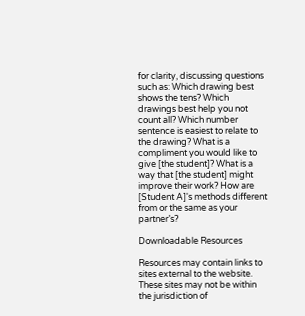for clarity, discussing questions such as: Which drawing best shows the tens? Which drawings best help you not count all? Which number sentence is easiest to relate to the drawing? What is a compliment you would like to give [the student]? What is a way that [the student] might improve their work? How are [Student A]'s methods different from or the same as your partner’s?

Downloadable Resources

Resources may contain links to sites external to the website. These sites may not be within the jurisdiction of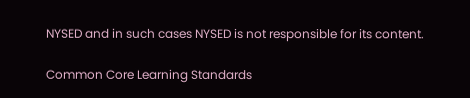NYSED and in such cases NYSED is not responsible for its content.

Common Core Learning Standards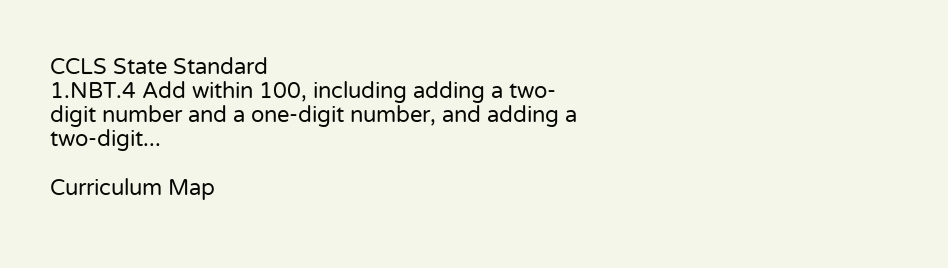CCLS State Standard
1.NBT.4 Add within 100, including adding a two-digit number and a one-digit number, and adding a two-digit...

Curriculum Map